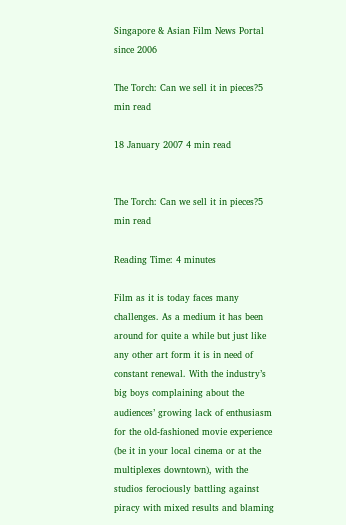Singapore & Asian Film News Portal since 2006

The Torch: Can we sell it in pieces?5 min read

18 January 2007 4 min read


The Torch: Can we sell it in pieces?5 min read

Reading Time: 4 minutes

Film as it is today faces many challenges. As a medium it has been around for quite a while but just like any other art form it is in need of constant renewal. With the industry’s big boys complaining about the audiences’ growing lack of enthusiasm for the old-fashioned movie experience (be it in your local cinema or at the multiplexes downtown), with the studios ferociously battling against piracy with mixed results and blaming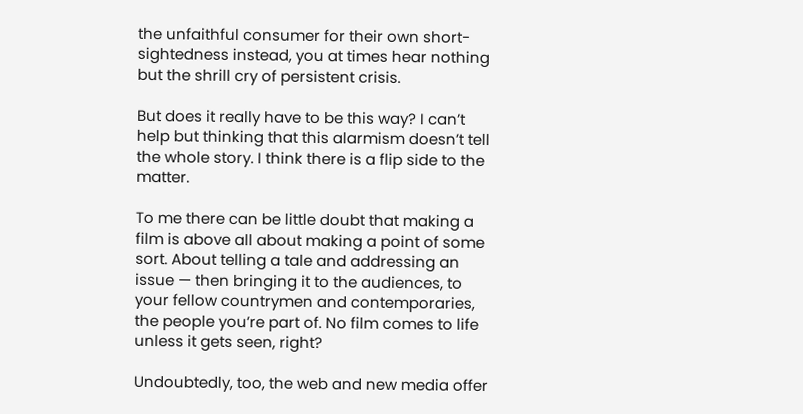the unfaithful consumer for their own short-sightedness instead, you at times hear nothing but the shrill cry of persistent crisis.

But does it really have to be this way? I can’t help but thinking that this alarmism doesn’t tell the whole story. I think there is a flip side to the matter.

To me there can be little doubt that making a film is above all about making a point of some sort. About telling a tale and addressing an issue — then bringing it to the audiences, to your fellow countrymen and contemporaries, the people you’re part of. No film comes to life unless it gets seen, right?

Undoubtedly, too, the web and new media offer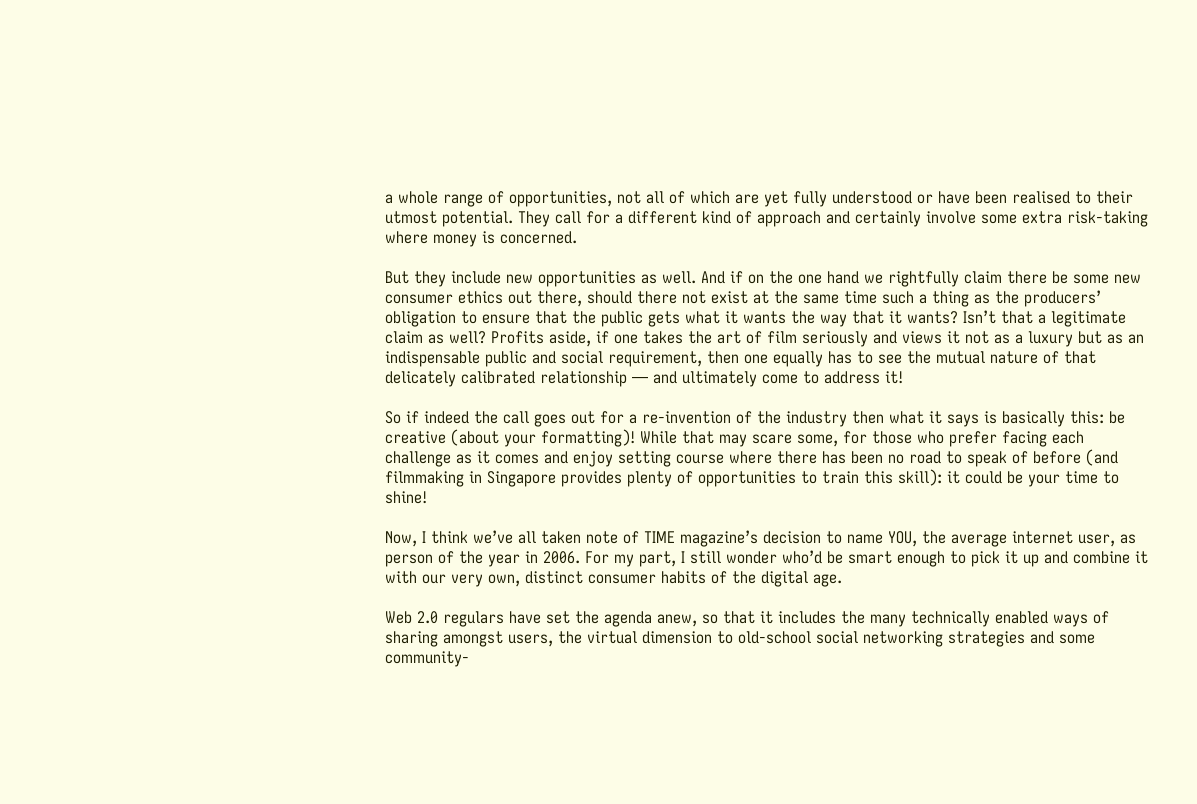a whole range of opportunities, not all of which are yet fully understood or have been realised to their utmost potential. They call for a different kind of approach and certainly involve some extra risk-taking where money is concerned.

But they include new opportunities as well. And if on the one hand we rightfully claim there be some new consumer ethics out there, should there not exist at the same time such a thing as the producers’ obligation to ensure that the public gets what it wants the way that it wants? Isn’t that a legitimate claim as well? Profits aside, if one takes the art of film seriously and views it not as a luxury but as an indispensable public and social requirement, then one equally has to see the mutual nature of that delicately calibrated relationship — and ultimately come to address it!

So if indeed the call goes out for a re-invention of the industry then what it says is basically this: be creative (about your formatting)! While that may scare some, for those who prefer facing each challenge as it comes and enjoy setting course where there has been no road to speak of before (and filmmaking in Singapore provides plenty of opportunities to train this skill): it could be your time to shine!

Now, I think we’ve all taken note of TIME magazine’s decision to name YOU, the average internet user, as person of the year in 2006. For my part, I still wonder who’d be smart enough to pick it up and combine it with our very own, distinct consumer habits of the digital age.

Web 2.0 regulars have set the agenda anew, so that it includes the many technically enabled ways of sharing amongst users, the virtual dimension to old-school social networking strategies and some community-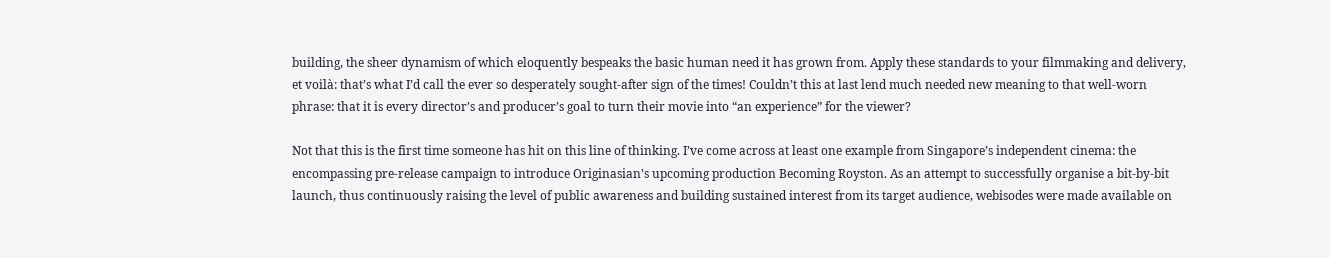building, the sheer dynamism of which eloquently bespeaks the basic human need it has grown from. Apply these standards to your filmmaking and delivery, et voilà: that’s what I’d call the ever so desperately sought-after sign of the times! Couldn’t this at last lend much needed new meaning to that well-worn phrase: that it is every director’s and producer’s goal to turn their movie into “an experience” for the viewer?

Not that this is the first time someone has hit on this line of thinking. I’ve come across at least one example from Singapore’s independent cinema: the encompassing pre-release campaign to introduce Originasian’s upcoming production Becoming Royston. As an attempt to successfully organise a bit-by-bit launch, thus continuously raising the level of public awareness and building sustained interest from its target audience, webisodes were made available on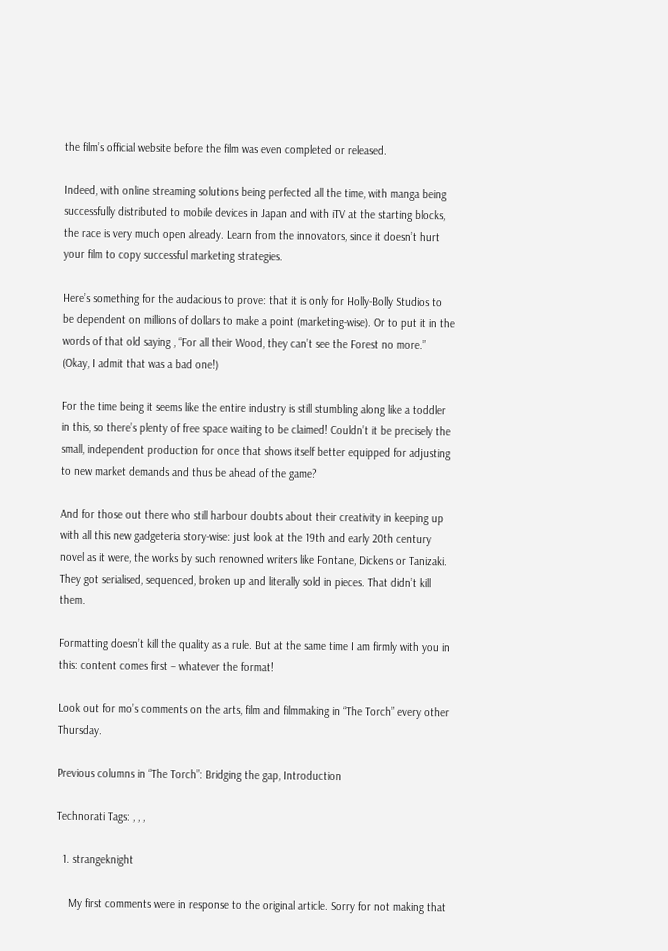the film’s official website before the film was even completed or released.

Indeed, with online streaming solutions being perfected all the time, with manga being successfully distributed to mobile devices in Japan and with iTV at the starting blocks, the race is very much open already. Learn from the innovators, since it doesn’t hurt your film to copy successful marketing strategies.

Here’s something for the audacious to prove: that it is only for Holly-Bolly Studios to be dependent on millions of dollars to make a point (marketing-wise). Or to put it in the words of that old saying , “For all their Wood, they can’t see the Forest no more.” (Okay, I admit that was a bad one!)

For the time being it seems like the entire industry is still stumbling along like a toddler in this, so there’s plenty of free space waiting to be claimed! Couldn’t it be precisely the small, independent production for once that shows itself better equipped for adjusting to new market demands and thus be ahead of the game?

And for those out there who still harbour doubts about their creativity in keeping up with all this new gadgeteria story-wise: just look at the 19th and early 20th century novel as it were, the works by such renowned writers like Fontane, Dickens or Tanizaki. They got serialised, sequenced, broken up and literally sold in pieces. That didn’t kill them.

Formatting doesn’t kill the quality as a rule. But at the same time I am firmly with you in this: content comes first – whatever the format!

Look out for mo’s comments on the arts, film and filmmaking in “The Torch” every other Thursday.

Previous columns in “The Torch”: Bridging the gap, Introduction

Technorati Tags: , , ,

  1. strangeknight

    My first comments were in response to the original article. Sorry for not making that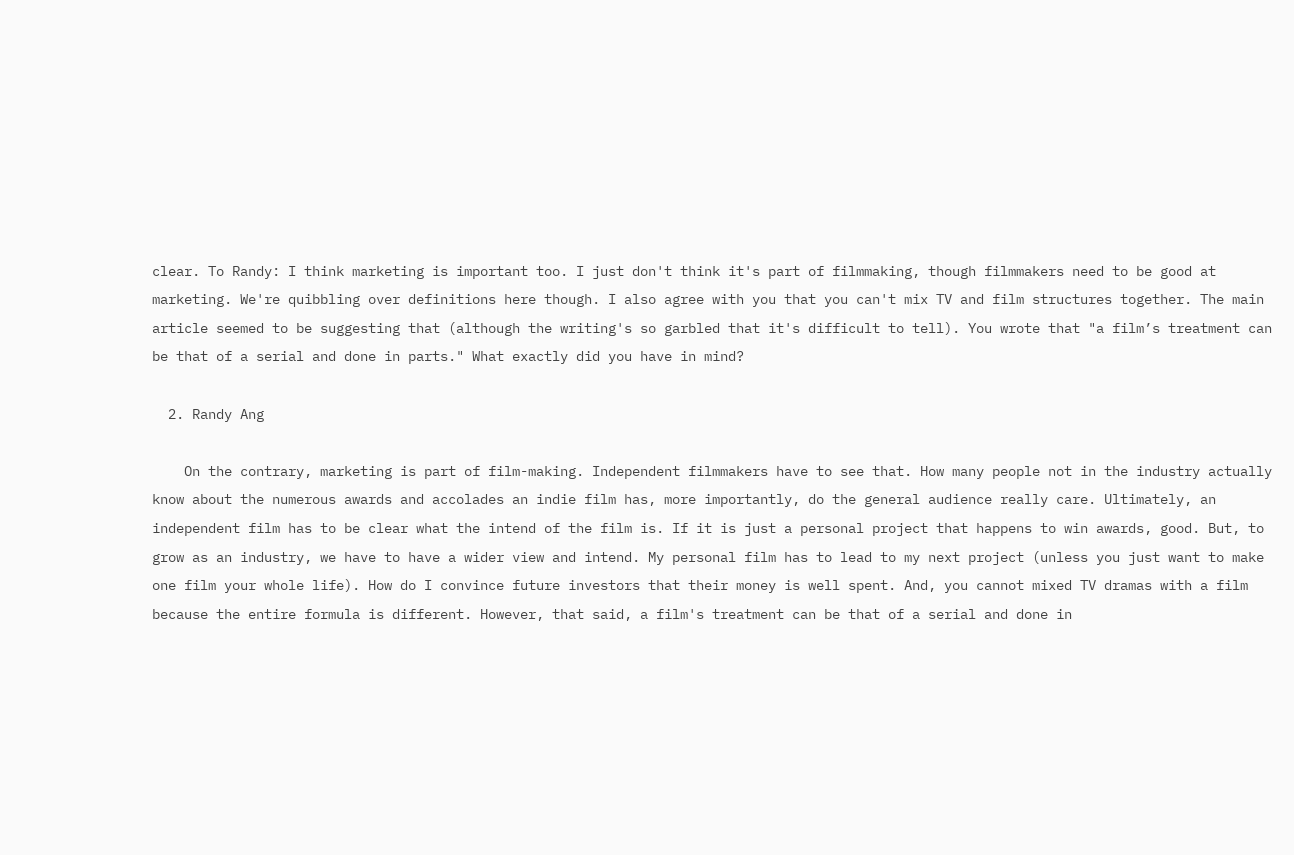clear. To Randy: I think marketing is important too. I just don't think it's part of filmmaking, though filmmakers need to be good at marketing. We're quibbling over definitions here though. I also agree with you that you can't mix TV and film structures together. The main article seemed to be suggesting that (although the writing's so garbled that it's difficult to tell). You wrote that "a film’s treatment can be that of a serial and done in parts." What exactly did you have in mind?

  2. Randy Ang

    On the contrary, marketing is part of film-making. Independent filmmakers have to see that. How many people not in the industry actually know about the numerous awards and accolades an indie film has, more importantly, do the general audience really care. Ultimately, an independent film has to be clear what the intend of the film is. If it is just a personal project that happens to win awards, good. But, to grow as an industry, we have to have a wider view and intend. My personal film has to lead to my next project (unless you just want to make one film your whole life). How do I convince future investors that their money is well spent. And, you cannot mixed TV dramas with a film because the entire formula is different. However, that said, a film's treatment can be that of a serial and done in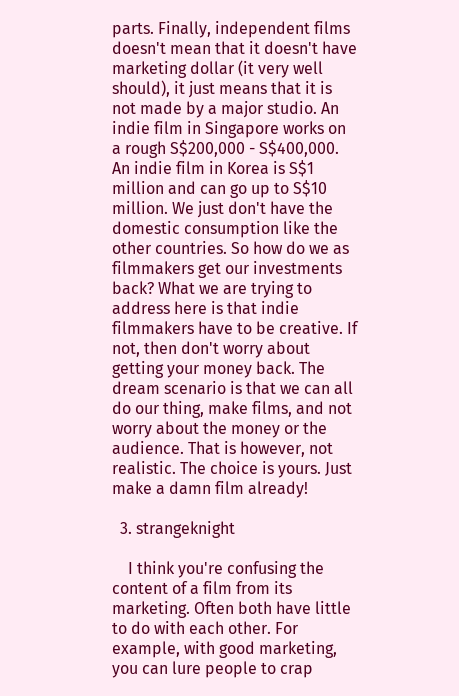parts. Finally, independent films doesn't mean that it doesn't have marketing dollar (it very well should), it just means that it is not made by a major studio. An indie film in Singapore works on a rough S$200,000 - S$400,000. An indie film in Korea is S$1 million and can go up to S$10 million. We just don't have the domestic consumption like the other countries. So how do we as filmmakers get our investments back? What we are trying to address here is that indie filmmakers have to be creative. If not, then don't worry about getting your money back. The dream scenario is that we can all do our thing, make films, and not worry about the money or the audience. That is however, not realistic. The choice is yours. Just make a damn film already!

  3. strangeknight

    I think you're confusing the content of a film from its marketing. Often both have little to do with each other. For example, with good marketing, you can lure people to crap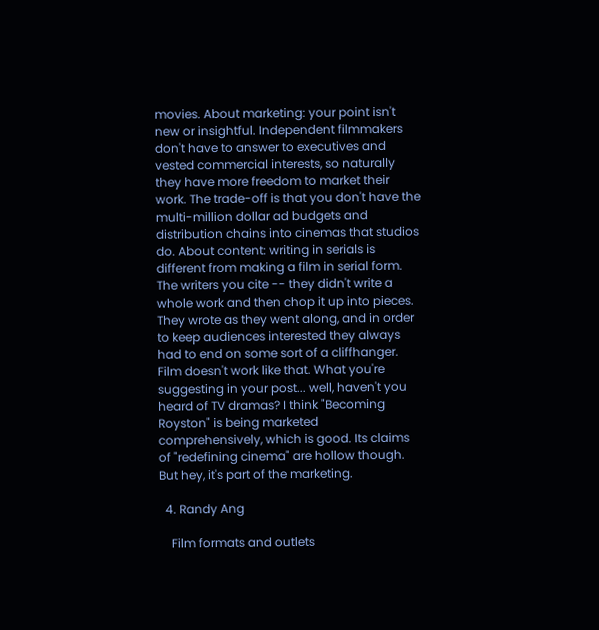movies. About marketing: your point isn't new or insightful. Independent filmmakers don't have to answer to executives and vested commercial interests, so naturally they have more freedom to market their work. The trade-off is that you don't have the multi-million dollar ad budgets and distribution chains into cinemas that studios do. About content: writing in serials is different from making a film in serial form. The writers you cite -- they didn't write a whole work and then chop it up into pieces. They wrote as they went along, and in order to keep audiences interested they always had to end on some sort of a cliffhanger. Film doesn't work like that. What you're suggesting in your post... well, haven't you heard of TV dramas? I think "Becoming Royston" is being marketed comprehensively, which is good. Its claims of "redefining cinema" are hollow though. But hey, it's part of the marketing.

  4. Randy Ang

    Film formats and outlets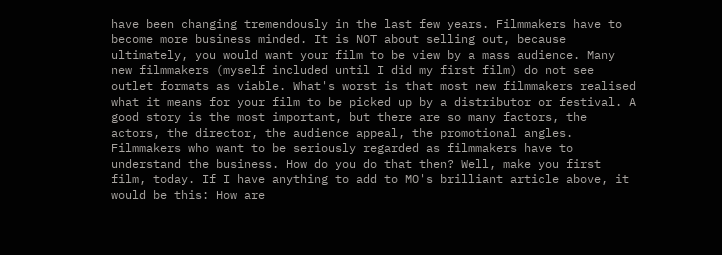have been changing tremendously in the last few years. Filmmakers have to become more business minded. It is NOT about selling out, because ultimately, you would want your film to be view by a mass audience. Many new filmmakers (myself included until I did my first film) do not see outlet formats as viable. What's worst is that most new filmmakers realised what it means for your film to be picked up by a distributor or festival. A good story is the most important, but there are so many factors, the actors, the director, the audience appeal, the promotional angles. Filmmakers who want to be seriously regarded as filmmakers have to understand the business. How do you do that then? Well, make you first film, today. If I have anything to add to MO's brilliant article above, it would be this: How are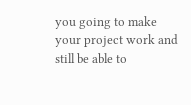you going to make your project work and still be able to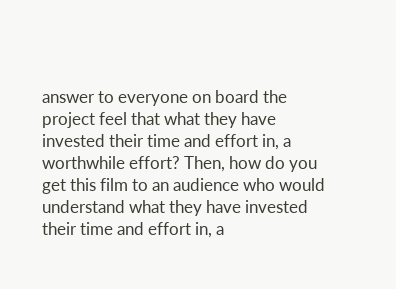answer to everyone on board the project feel that what they have invested their time and effort in, a worthwhile effort? Then, how do you get this film to an audience who would understand what they have invested their time and effort in, a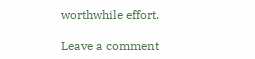worthwhile effort.

Leave a comment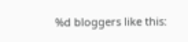%d bloggers like this: